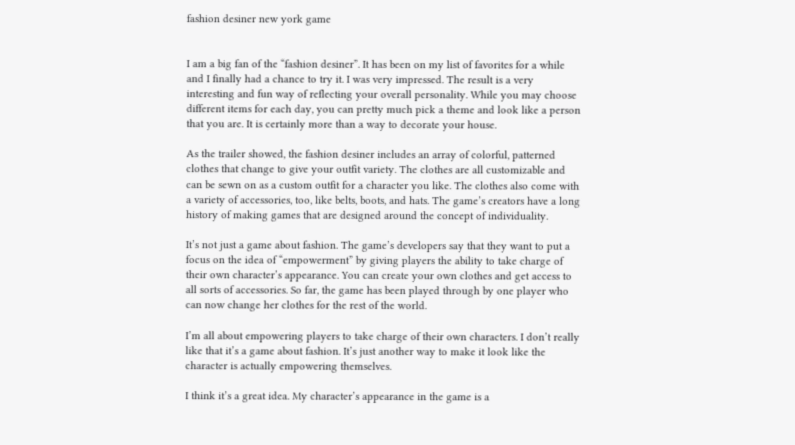fashion desiner new york game


I am a big fan of the “fashion desiner”. It has been on my list of favorites for a while and I finally had a chance to try it. I was very impressed. The result is a very interesting and fun way of reflecting your overall personality. While you may choose different items for each day, you can pretty much pick a theme and look like a person that you are. It is certainly more than a way to decorate your house.

As the trailer showed, the fashion desiner includes an array of colorful, patterned clothes that change to give your outfit variety. The clothes are all customizable and can be sewn on as a custom outfit for a character you like. The clothes also come with a variety of accessories, too, like belts, boots, and hats. The game’s creators have a long history of making games that are designed around the concept of individuality.

It’s not just a game about fashion. The game’s developers say that they want to put a focus on the idea of “empowerment” by giving players the ability to take charge of their own character’s appearance. You can create your own clothes and get access to all sorts of accessories. So far, the game has been played through by one player who can now change her clothes for the rest of the world.

I’m all about empowering players to take charge of their own characters. I don’t really like that it’s a game about fashion. It’s just another way to make it look like the character is actually empowering themselves.

I think it’s a great idea. My character’s appearance in the game is a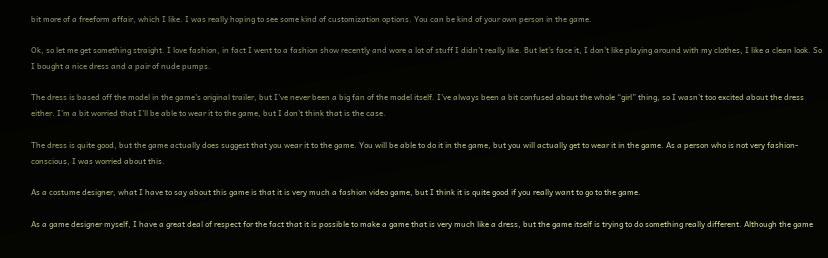bit more of a freeform affair, which I like. I was really hoping to see some kind of customization options. You can be kind of your own person in the game.

Ok, so let me get something straight. I love fashion, in fact I went to a fashion show recently and wore a lot of stuff I didn’t really like. But let’s face it, I don’t like playing around with my clothes, I like a clean look. So I bought a nice dress and a pair of nude pumps.

The dress is based off the model in the game’s original trailer, but I’ve never been a big fan of the model itself. I’ve always been a bit confused about the whole “girl” thing, so I wasn’t too excited about the dress either. I’m a bit worried that I’ll be able to wear it to the game, but I don’t think that is the case.

The dress is quite good, but the game actually does suggest that you wear it to the game. You will be able to do it in the game, but you will actually get to wear it in the game. As a person who is not very fashion-conscious, I was worried about this.

As a costume designer, what I have to say about this game is that it is very much a fashion video game, but I think it is quite good if you really want to go to the game.

As a game designer myself, I have a great deal of respect for the fact that it is possible to make a game that is very much like a dress, but the game itself is trying to do something really different. Although the game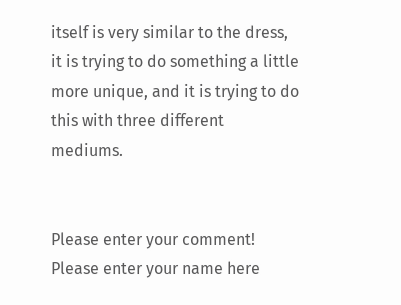itself is very similar to the dress, it is trying to do something a little more unique, and it is trying to do this with three different mediums.


Please enter your comment!
Please enter your name here